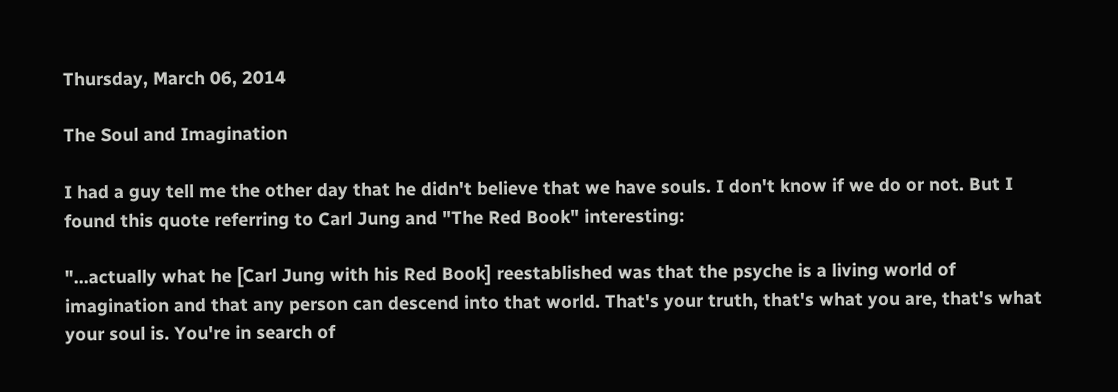Thursday, March 06, 2014

The Soul and Imagination

I had a guy tell me the other day that he didn't believe that we have souls. I don't know if we do or not. But I found this quote referring to Carl Jung and "The Red Book" interesting:

"...actually what he [Carl Jung with his Red Book] reestablished was that the psyche is a living world of imagination and that any person can descend into that world. That's your truth, that's what you are, that's what your soul is. You're in search of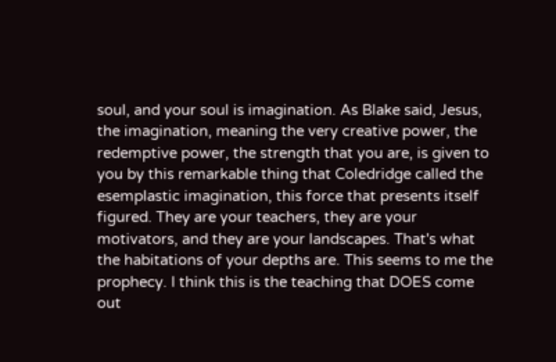soul, and your soul is imagination. As Blake said, Jesus, the imagination, meaning the very creative power, the redemptive power, the strength that you are, is given to you by this remarkable thing that Coledridge called the esemplastic imagination, this force that presents itself figured. They are your teachers, they are your motivators, and they are your landscapes. That's what the habitations of your depths are. This seems to me the prophecy. I think this is the teaching that DOES come out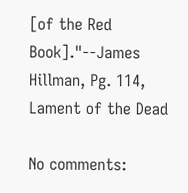[of the Red Book]."--James Hillman, Pg. 114, Lament of the Dead

No comments: